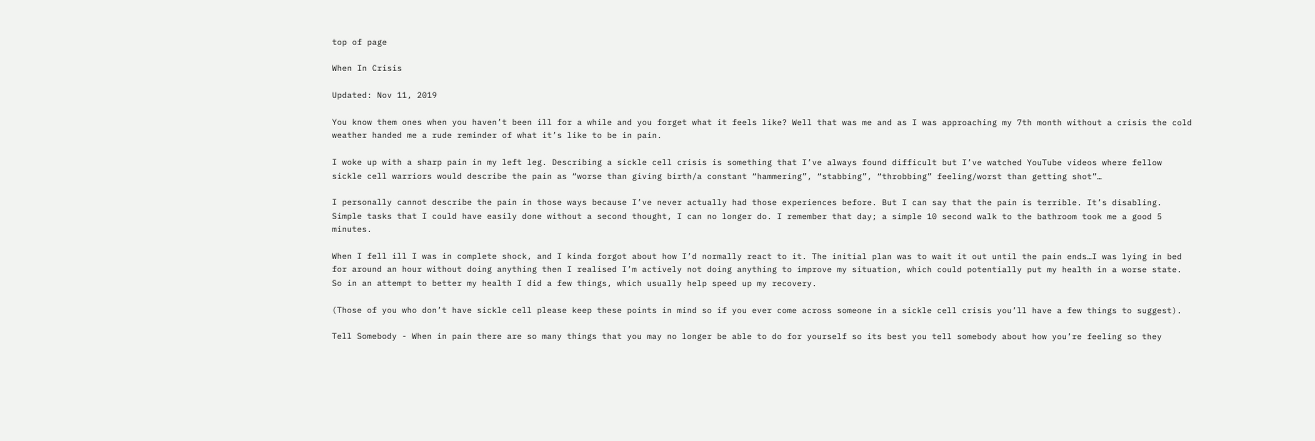top of page

When In Crisis

Updated: Nov 11, 2019

You know them ones when you haven’t been ill for a while and you forget what it feels like? Well that was me and as I was approaching my 7th month without a crisis the cold weather handed me a rude reminder of what it’s like to be in pain.

I woke up with a sharp pain in my left leg. Describing a sickle cell crisis is something that I’ve always found difficult but I’ve watched YouTube videos where fellow sickle cell warriors would describe the pain as “worse than giving birth/a constant “hammering”, “stabbing”, “throbbing” feeling/worst than getting shot”…

I personally cannot describe the pain in those ways because I’ve never actually had those experiences before. But I can say that the pain is terrible. It’s disabling. Simple tasks that I could have easily done without a second thought, I can no longer do. I remember that day; a simple 10 second walk to the bathroom took me a good 5 minutes.

When I fell ill I was in complete shock, and I kinda forgot about how I’d normally react to it. The initial plan was to wait it out until the pain ends…I was lying in bed for around an hour without doing anything then I realised I’m actively not doing anything to improve my situation, which could potentially put my health in a worse state. So in an attempt to better my health I did a few things, which usually help speed up my recovery.

(Those of you who don’t have sickle cell please keep these points in mind so if you ever come across someone in a sickle cell crisis you’ll have a few things to suggest).

Tell Somebody - When in pain there are so many things that you may no longer be able to do for yourself so its best you tell somebody about how you’re feeling so they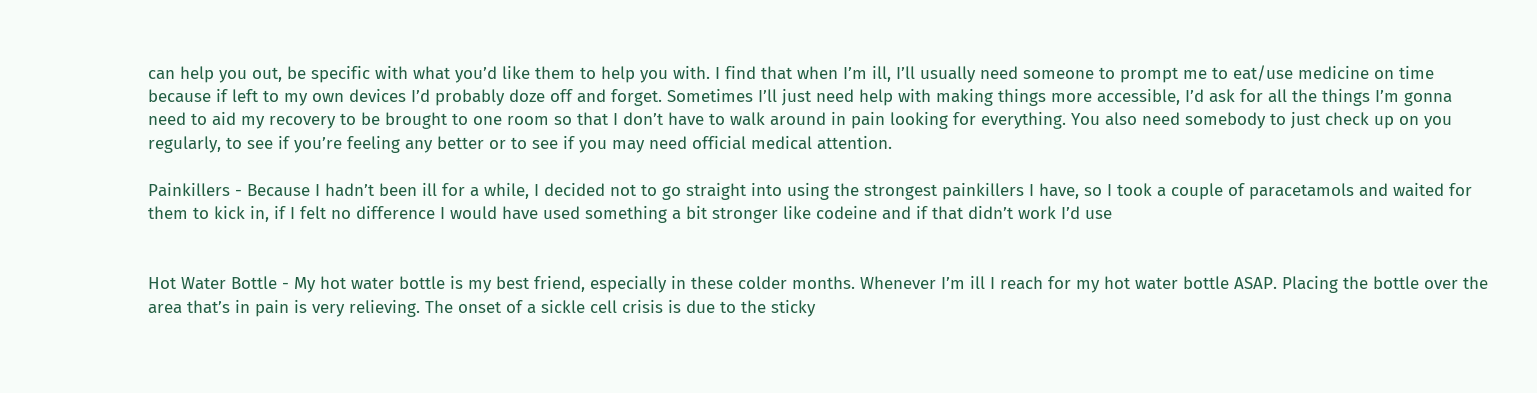can help you out, be specific with what you’d like them to help you with. I find that when I’m ill, I’ll usually need someone to prompt me to eat/use medicine on time because if left to my own devices I’d probably doze off and forget. Sometimes I’ll just need help with making things more accessible, I’d ask for all the things I’m gonna need to aid my recovery to be brought to one room so that I don’t have to walk around in pain looking for everything. You also need somebody to just check up on you regularly, to see if you’re feeling any better or to see if you may need official medical attention.

Painkillers - Because I hadn’t been ill for a while, I decided not to go straight into using the strongest painkillers I have, so I took a couple of paracetamols and waited for them to kick in, if I felt no difference I would have used something a bit stronger like codeine and if that didn’t work I’d use


Hot Water Bottle - My hot water bottle is my best friend, especially in these colder months. Whenever I’m ill I reach for my hot water bottle ASAP. Placing the bottle over the area that’s in pain is very relieving. The onset of a sickle cell crisis is due to the sticky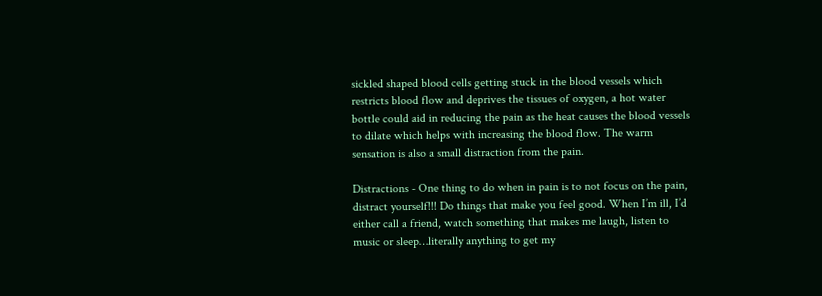sickled shaped blood cells getting stuck in the blood vessels which restricts blood flow and deprives the tissues of oxygen, a hot water bottle could aid in reducing the pain as the heat causes the blood vessels to dilate which helps with increasing the blood flow. The warm sensation is also a small distraction from the pain.

Distractions - One thing to do when in pain is to not focus on the pain, distract yourself!!! Do things that make you feel good. When I’m ill, I’d either call a friend, watch something that makes me laugh, listen to music or sleep…literally anything to get my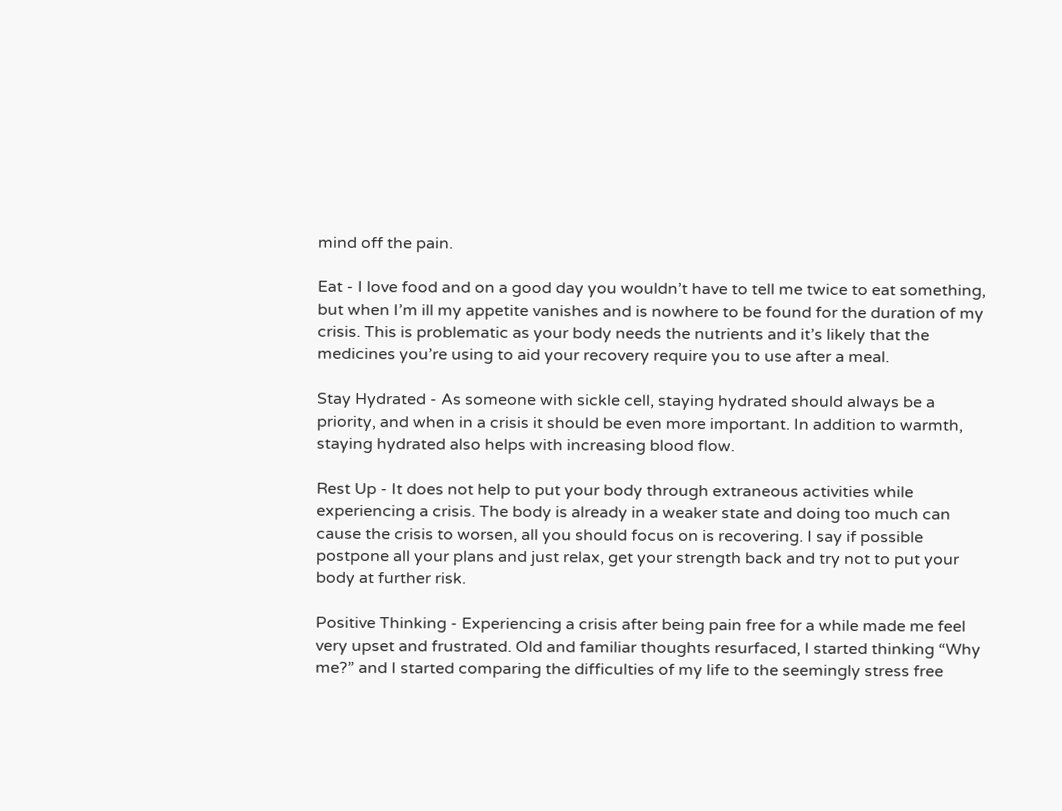mind off the pain.

Eat - I love food and on a good day you wouldn’t have to tell me twice to eat something, but when I’m ill my appetite vanishes and is nowhere to be found for the duration of my crisis. This is problematic as your body needs the nutrients and it’s likely that the medicines you’re using to aid your recovery require you to use after a meal.

Stay Hydrated - As someone with sickle cell, staying hydrated should always be a priority, and when in a crisis it should be even more important. In addition to warmth, staying hydrated also helps with increasing blood flow.

Rest Up - It does not help to put your body through extraneous activities while experiencing a crisis. The body is already in a weaker state and doing too much can cause the crisis to worsen, all you should focus on is recovering. I say if possible postpone all your plans and just relax, get your strength back and try not to put your body at further risk.

Positive Thinking - Experiencing a crisis after being pain free for a while made me feel very upset and frustrated. Old and familiar thoughts resurfaced, I started thinking “Why me?” and I started comparing the difficulties of my life to the seemingly stress free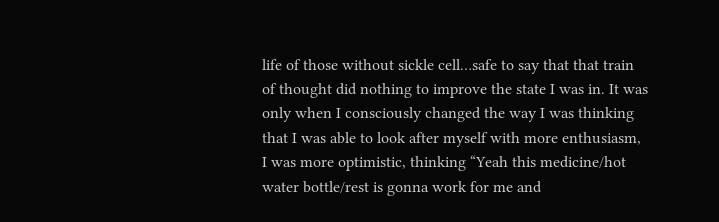life of those without sickle cell…safe to say that that train of thought did nothing to improve the state I was in. It was only when I consciously changed the way I was thinking that I was able to look after myself with more enthusiasm, I was more optimistic, thinking “Yeah this medicine/hot water bottle/rest is gonna work for me and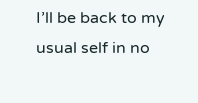I’ll be back to my usual self in no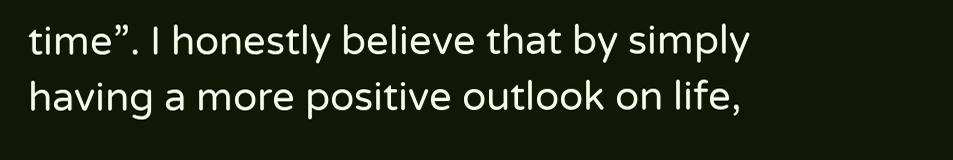time”. I honestly believe that by simply having a more positive outlook on life,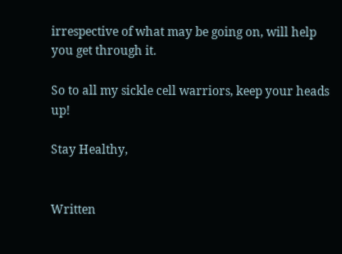irrespective of what may be going on, will help you get through it.

So to all my sickle cell warriors, keep your heads up!

Stay Healthy,


Written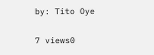by: Tito Oye

7 views0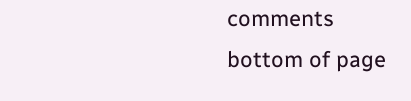comments
bottom of page